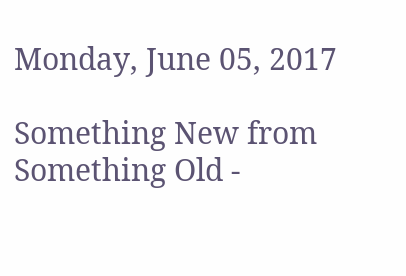Monday, June 05, 2017

Something New from Something Old -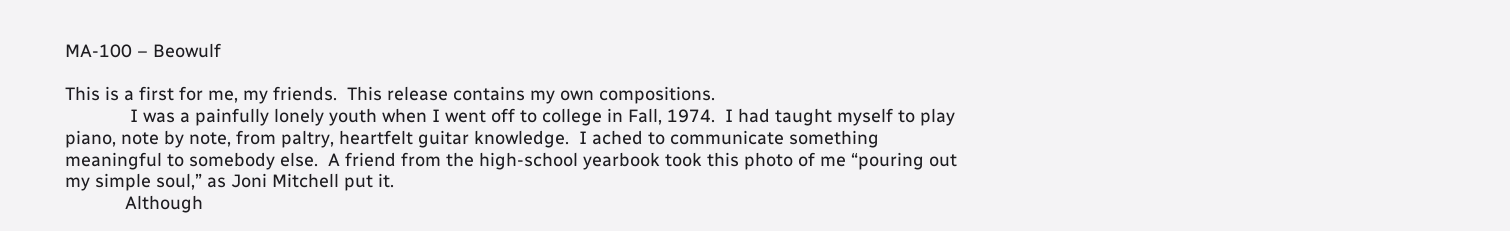MA-100 – Beowulf

This is a first for me, my friends.  This release contains my own compositions.
             I was a painfully lonely youth when I went off to college in Fall, 1974.  I had taught myself to play piano, note by note, from paltry, heartfelt guitar knowledge.  I ached to communicate something meaningful to somebody else.  A friend from the high-school yearbook took this photo of me “pouring out my simple soul,” as Joni Mitchell put it.
            Although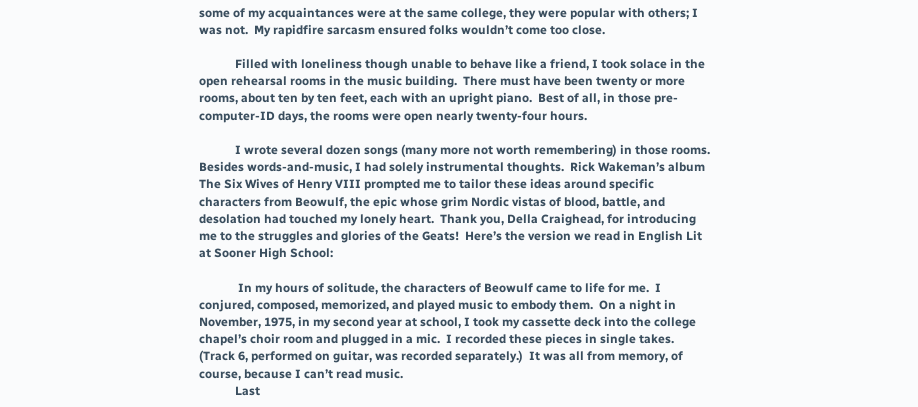some of my acquaintances were at the same college, they were popular with others; I was not.  My rapidfire sarcasm ensured folks wouldn’t come too close.

            Filled with loneliness though unable to behave like a friend, I took solace in the open rehearsal rooms in the music building.  There must have been twenty or more rooms, about ten by ten feet, each with an upright piano.  Best of all, in those pre-computer-ID days, the rooms were open nearly twenty-four hours.

            I wrote several dozen songs (many more not worth remembering) in those rooms.  Besides words-and-music, I had solely instrumental thoughts.  Rick Wakeman’s album The Six Wives of Henry VIII prompted me to tailor these ideas around specific characters from Beowulf, the epic whose grim Nordic vistas of blood, battle, and desolation had touched my lonely heart.  Thank you, Della Craighead, for introducing me to the struggles and glories of the Geats!  Here’s the version we read in English Lit at Sooner High School:

             In my hours of solitude, the characters of Beowulf came to life for me.  I conjured, composed, memorized, and played music to embody them.  On a night in November, 1975, in my second year at school, I took my cassette deck into the college chapel’s choir room and plugged in a mic.  I recorded these pieces in single takes.  (Track 6, performed on guitar, was recorded separately.)  It was all from memory, of course, because I can’t read music.
            Last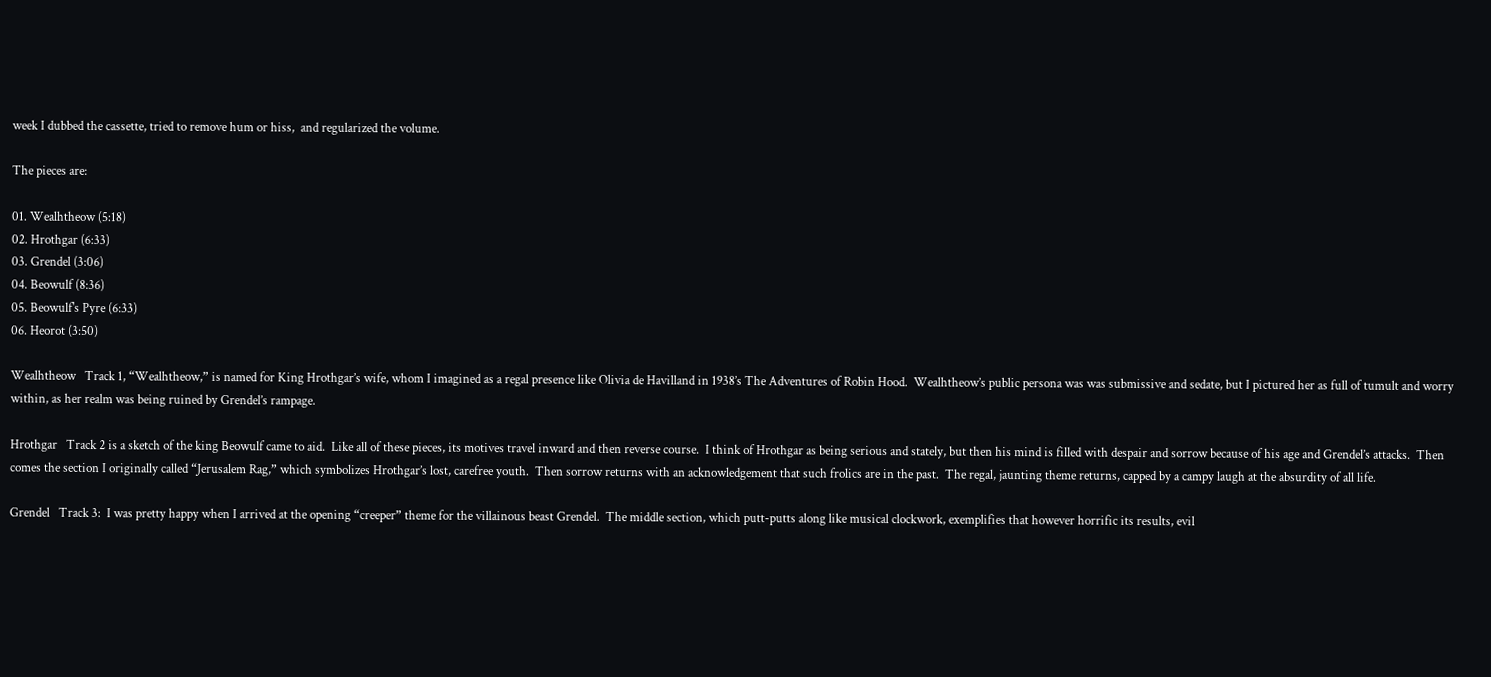week I dubbed the cassette, tried to remove hum or hiss,  and regularized the volume.

The pieces are:

01. Wealhtheow (5:18)
02. Hrothgar (6:33)
03. Grendel (3:06)
04. Beowulf (8:36)
05. Beowulf's Pyre (6:33)
06. Heorot (3:50)

Wealhtheow   Track 1, “Wealhtheow,” is named for King Hrothgar’s wife, whom I imagined as a regal presence like Olivia de Havilland in 1938’s The Adventures of Robin Hood.  Wealhtheow’s public persona was was submissive and sedate, but I pictured her as full of tumult and worry within, as her realm was being ruined by Grendel’s rampage.

Hrothgar   Track 2 is a sketch of the king Beowulf came to aid.  Like all of these pieces, its motives travel inward and then reverse course.  I think of Hrothgar as being serious and stately, but then his mind is filled with despair and sorrow because of his age and Grendel’s attacks.  Then comes the section I originally called “Jerusalem Rag,” which symbolizes Hrothgar’s lost, carefree youth.  Then sorrow returns with an acknowledgement that such frolics are in the past.  The regal, jaunting theme returns, capped by a campy laugh at the absurdity of all life.

Grendel   Track 3:  I was pretty happy when I arrived at the opening “creeper” theme for the villainous beast Grendel.  The middle section, which putt-putts along like musical clockwork, exemplifies that however horrific its results, evil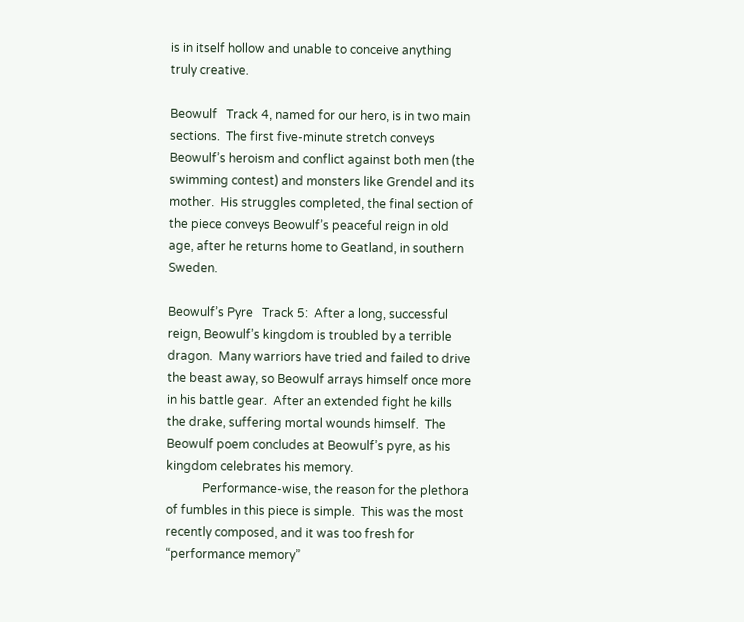is in itself hollow and unable to conceive anything truly creative.

Beowulf   Track 4, named for our hero, is in two main sections.  The first five-minute stretch conveys Beowulf’s heroism and conflict against both men (the swimming contest) and monsters like Grendel and its mother.  His struggles completed, the final section of the piece conveys Beowulf’s peaceful reign in old age, after he returns home to Geatland, in southern Sweden.

Beowulf’s Pyre   Track 5:  After a long, successful reign, Beowulf’s kingdom is troubled by a terrible dragon.  Many warriors have tried and failed to drive the beast away, so Beowulf arrays himself once more in his battle gear.  After an extended fight he kills the drake, suffering mortal wounds himself.  The Beowulf poem concludes at Beowulf’s pyre, as his kingdom celebrates his memory.
            Performance-wise, the reason for the plethora of fumbles in this piece is simple.  This was the most recently composed, and it was too fresh for “performance memory”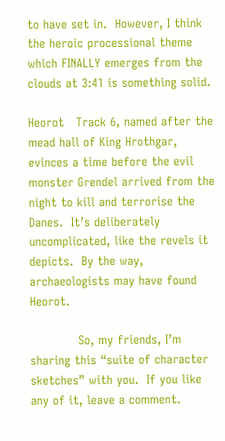to have set in.  However, I think the heroic processional theme which FINALLY emerges from the clouds at 3:41 is something solid.

Heorot   Track 6, named after the mead hall of King Hrothgar, evinces a time before the evil monster Grendel arrived from the night to kill and terrorise the Danes.  It’s deliberately uncomplicated, like the revels it depicts.  By the way, archaeologists may have found Heorot.

            So, my friends, I’m sharing this “suite of character sketches” with you.  If you like any of it, leave a comment.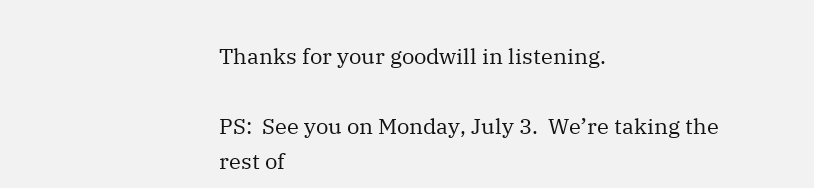Thanks for your goodwill in listening.

PS:  See you on Monday, July 3.  We’re taking the rest of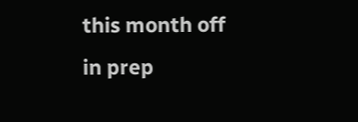this month off in prep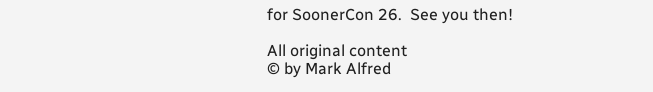for SoonerCon 26.  See you then!

All original content
© by Mark Alfred